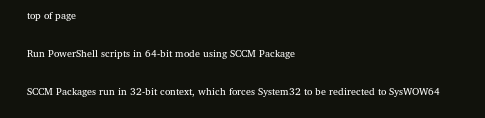top of page

Run PowerShell scripts in 64-bit mode using SCCM Package

SCCM Packages run in 32-bit context, which forces System32 to be redirected to SysWOW64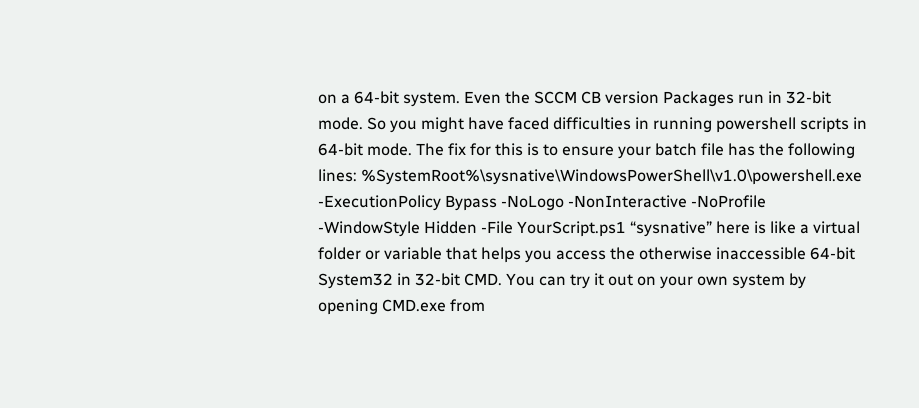on a 64-bit system. Even the SCCM CB version Packages run in 32-bit mode. So you might have faced difficulties in running powershell scripts in 64-bit mode. The fix for this is to ensure your batch file has the following lines: %SystemRoot%\sysnative\WindowsPowerShell\v1.0\powershell.exe -ExecutionPolicy Bypass -NoLogo -NonInteractive -NoProfile -WindowStyle Hidden -File YourScript.ps1 “sysnative” here is like a virtual folder or variable that helps you access the otherwise inaccessible 64-bit System32 in 32-bit CMD. You can try it out on your own system by opening CMD.exe from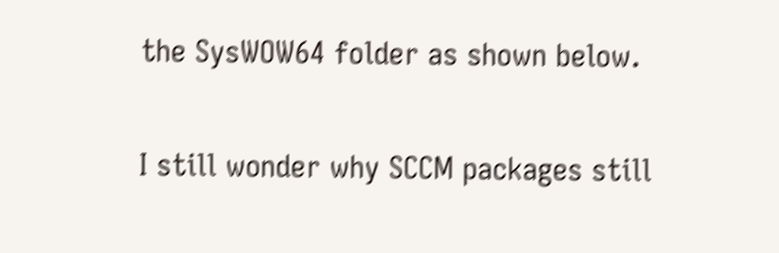the SysWOW64 folder as shown below.

I still wonder why SCCM packages still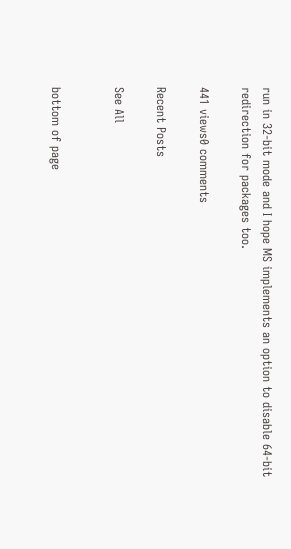run in 32-bit mode and I hope MS implements an option to disable 64-bit redirection for packages too.

441 views0 comments

Recent Posts

See All


bottom of page